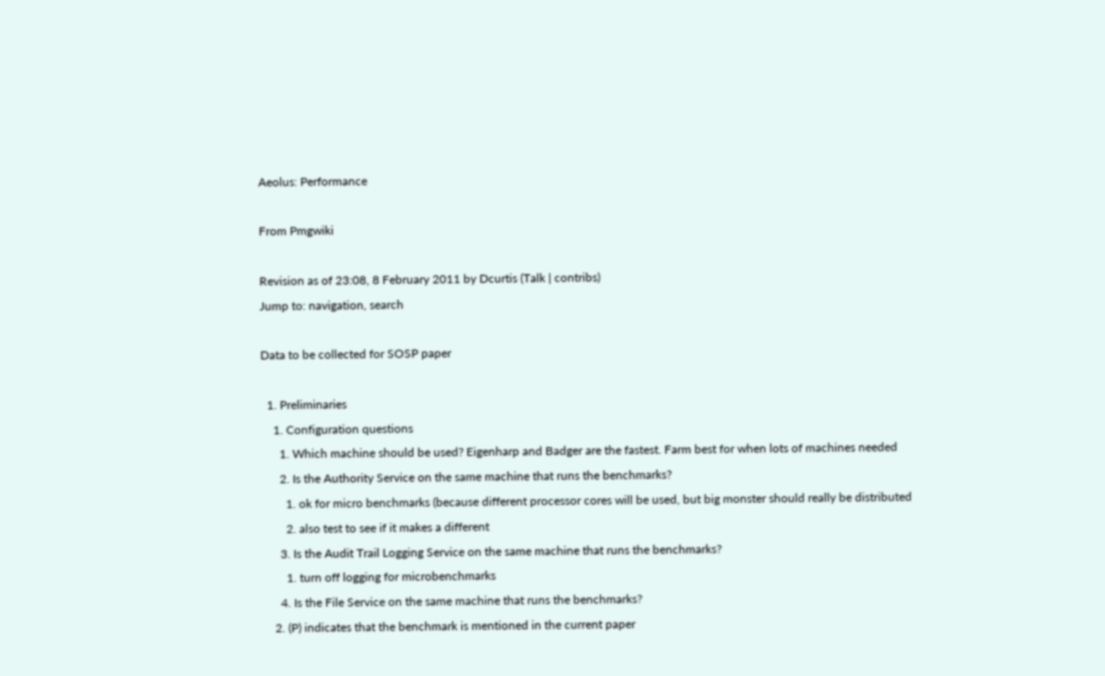Aeolus: Performance

From Pmgwiki

Revision as of 23:08, 8 February 2011 by Dcurtis (Talk | contribs)
Jump to: navigation, search

Data to be collected for SOSP paper

  1. Preliminaries
    1. Configuration questions
      1. Which machine should be used? Eigenharp and Badger are the fastest. Farm best for when lots of machines needed
      2. Is the Authority Service on the same machine that runs the benchmarks?
        1. ok for micro benchmarks (because different processor cores will be used, but big monster should really be distributed
        2. also test to see if it makes a different
      3. Is the Audit Trail Logging Service on the same machine that runs the benchmarks?
        1. turn off logging for microbenchmarks
      4. Is the File Service on the same machine that runs the benchmarks?
    2. (P) indicates that the benchmark is mentioned in the current paper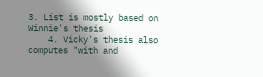3. List is mostly based on Winnie's thesis
    4. Vicky's thesis also computes "with and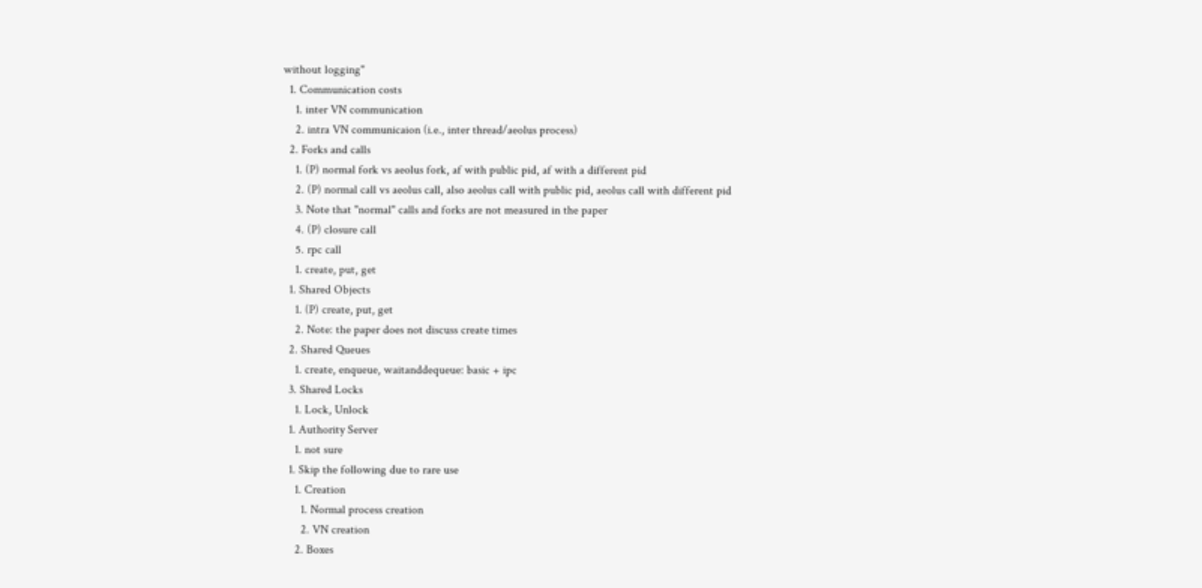without logging"
  1. Communication costs
    1. inter VN communication
    2. intra VN communicaion (i.e., inter thread/aeolus process)
  2. Forks and calls
    1. (P) normal fork vs aeolus fork, af with public pid, af with a different pid
    2. (P) normal call vs aeolus call, also aeolus call with public pid, aeolus call with different pid
    3. Note that "normal" calls and forks are not measured in the paper
    4. (P) closure call
    5. rpc call
    1. create, put, get
  1. Shared Objects
    1. (P) create, put, get
    2. Note: the paper does not discuss create times
  2. Shared Queues
    1. create, enqueue, waitanddequeue: basic + ipc
  3. Shared Locks
    1. Lock, Unlock
  1. Authority Server
    1. not sure
  1. Skip the following due to rare use
    1. Creation
      1. Normal process creation
      2. VN creation
    2. Boxes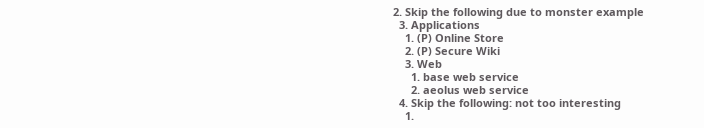2. Skip the following due to monster example
  3. Applications
    1. (P) Online Store
    2. (P) Secure Wiki
    3. Web
      1. base web service
      2. aeolus web service
  4. Skip the following: not too interesting
    1.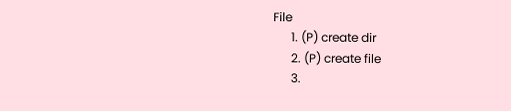File
      1. (P) create dir
      2. (P) create file
      3.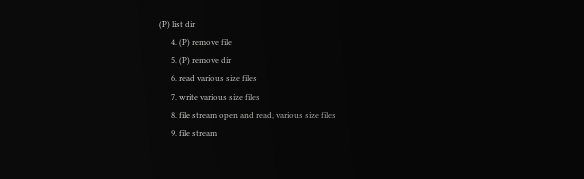(P) list dir
      4. (P) remove file
      5. (P) remove dir
      6. read various size files
      7. write various size files
      8. file stream open and read, various size files
      9. file stream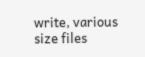write, various size files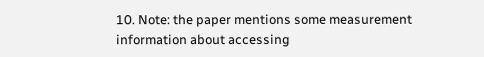10. Note: the paper mentions some measurement information about accessing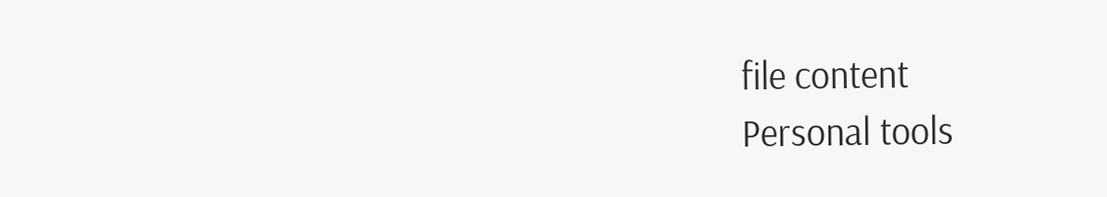file content
Personal tools